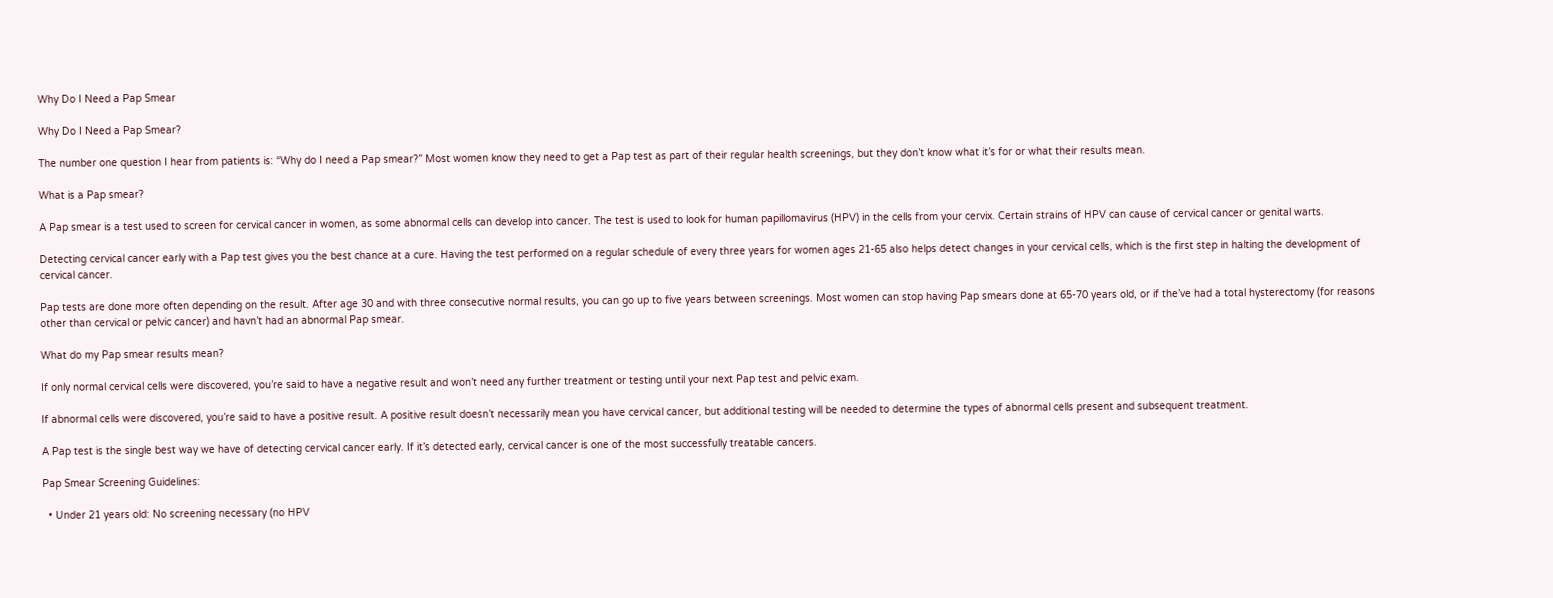Why Do I Need a Pap Smear

Why Do I Need a Pap Smear?

The number one question I hear from patients is: “Why do I need a Pap smear?” Most women know they need to get a Pap test as part of their regular health screenings, but they don’t know what it’s for or what their results mean.

What is a Pap smear?

A Pap smear is a test used to screen for cervical cancer in women, as some abnormal cells can develop into cancer. The test is used to look for human papillomavirus (HPV) in the cells from your cervix. Certain strains of HPV can cause of cervical cancer or genital warts.

Detecting cervical cancer early with a Pap test gives you the best chance at a cure. Having the test performed on a regular schedule of every three years for women ages 21-65 also helps detect changes in your cervical cells, which is the first step in halting the development of cervical cancer.

Pap tests are done more often depending on the result. After age 30 and with three consecutive normal results, you can go up to five years between screenings. Most women can stop having Pap smears done at 65-70 years old, or if the’ve had a total hysterectomy (for reasons other than cervical or pelvic cancer) and havn’t had an abnormal Pap smear.

What do my Pap smear results mean?

If only normal cervical cells were discovered, you’re said to have a negative result and won’t need any further treatment or testing until your next Pap test and pelvic exam.

If abnormal cells were discovered, you’re said to have a positive result. A positive result doesn’t necessarily mean you have cervical cancer, but additional testing will be needed to determine the types of abnormal cells present and subsequent treatment.

A Pap test is the single best way we have of detecting cervical cancer early. If it’s detected early, cervical cancer is one of the most successfully treatable cancers.

Pap Smear Screening Guidelines:

  • Under 21 years old: No screening necessary (no HPV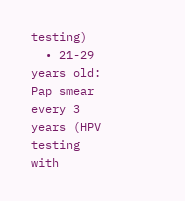testing)
  • 21-29 years old:  Pap smear every 3 years (HPV testing with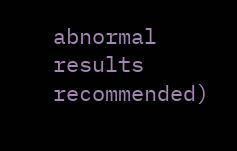abnormal results recommended)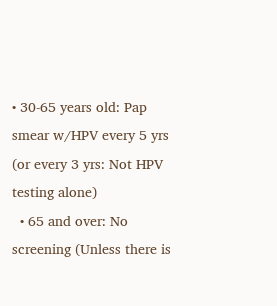• 30-65 years old: Pap smear w/HPV every 5 yrs (or every 3 yrs: Not HPV testing alone)
  • 65 and over: No screening (Unless there is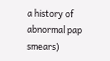a history of abnormal pap smears)